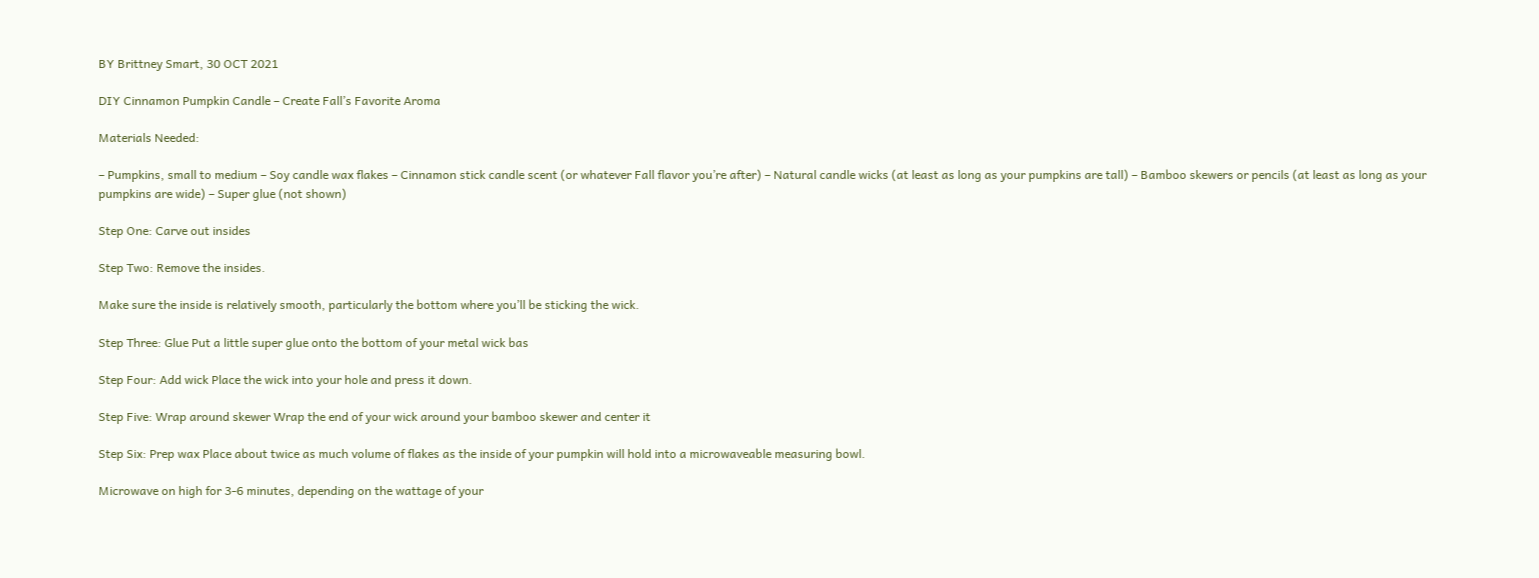BY Brittney Smart, 30 OCT 2021

DIY Cinnamon Pumpkin Candle – Create Fall’s Favorite Aroma

Materials Needed:

– Pumpkins, small to medium – Soy candle wax flakes – Cinnamon stick candle scent (or whatever Fall flavor you’re after) – Natural candle wicks (at least as long as your pumpkins are tall) – Bamboo skewers or pencils (at least as long as your pumpkins are wide) – Super glue (not shown)

Step One: Carve out insides

Step Two: Remove the insides.

Make sure the inside is relatively smooth, particularly the bottom where you’ll be sticking the wick.

Step Three: Glue Put a little super glue onto the bottom of your metal wick bas

Step Four: Add wick Place the wick into your hole and press it down.

Step Five: Wrap around skewer Wrap the end of your wick around your bamboo skewer and center it

Step Six: Prep wax Place about twice as much volume of flakes as the inside of your pumpkin will hold into a microwaveable measuring bowl.

Microwave on high for 3-6 minutes, depending on the wattage of your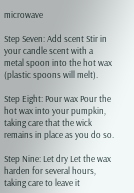microwave

Step Seven: Add scent Stir in your candle scent with a metal spoon into the hot wax (plastic spoons will melt).

Step Eight: Pour wax Pour the hot wax into your pumpkin, taking care that the wick remains in place as you do so.

Step Nine: Let dry Let the wax harden for several hours, taking care to leave it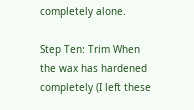completely alone.

Step Ten: Trim When the wax has hardened completely (I left these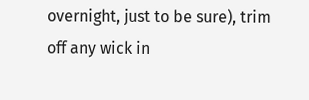overnight, just to be sure), trim off any wick in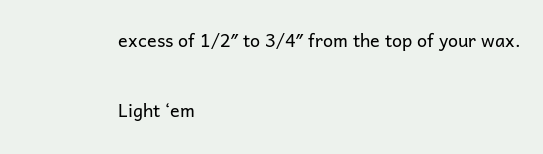excess of 1/2″ to 3/4″ from the top of your wax.

Light ‘em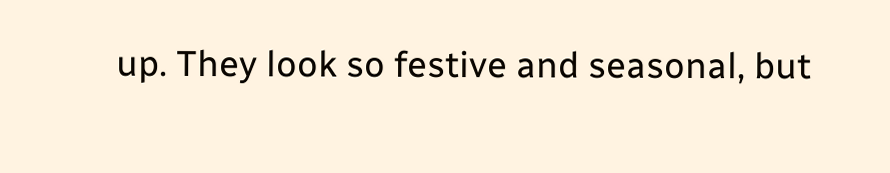up. They look so festive and seasonal, but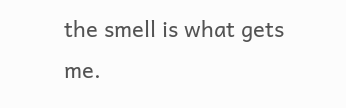the smell is what gets me.